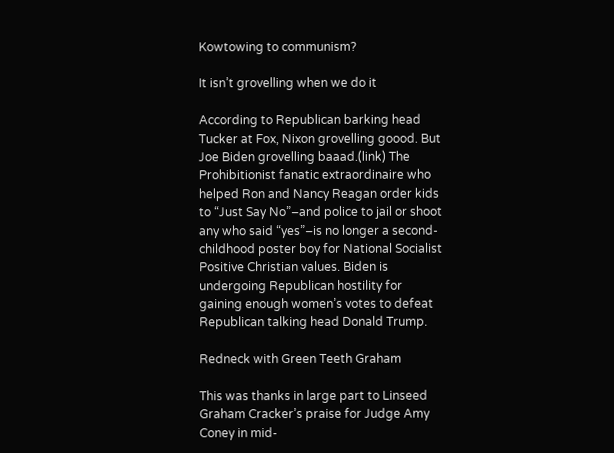Kowtowing to communism?

It isn’t grovelling when we do it

According to Republican barking head Tucker at Fox, Nixon grovelling goood. But Joe Biden grovelling baaad.(link) The Prohibitionist fanatic extraordinaire who helped Ron and Nancy Reagan order kids to “Just Say No”–and police to jail or shoot any who said “yes”–is no longer a second-childhood poster boy for National Socialist Positive Christian values. Biden is undergoing Republican hostility for gaining enough women’s votes to defeat Republican talking head Donald Trump.

Redneck with Green Teeth Graham

This was thanks in large part to Linseed Graham Cracker’s praise for Judge Amy Coney in mid-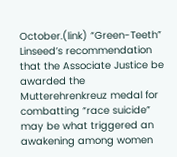October.(link) “Green-Teeth” Linseed’s recommendation that the Associate Justice be awarded the Mutterehrenkreuz medal for combatting “race suicide” may be what triggered an awakening among women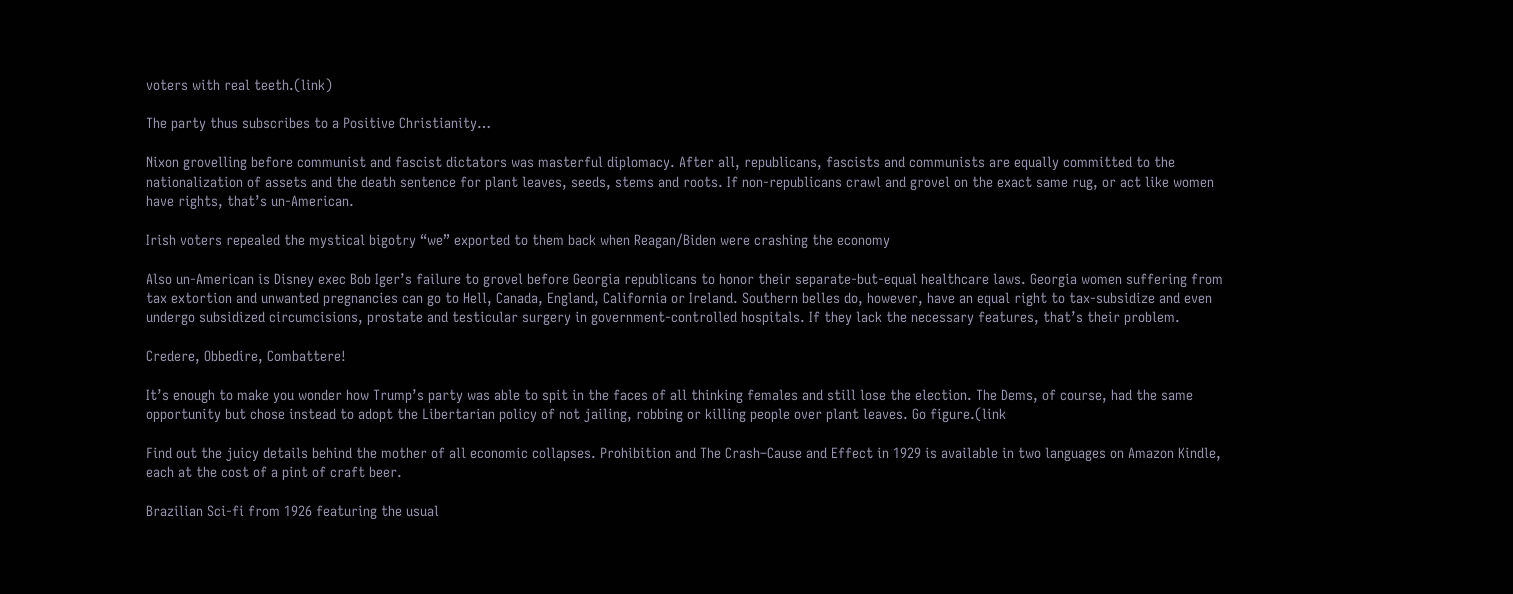voters with real teeth.(link)

The party thus subscribes to a Positive Christianity…

Nixon grovelling before communist and fascist dictators was masterful diplomacy. After all, republicans, fascists and communists are equally committed to the nationalization of assets and the death sentence for plant leaves, seeds, stems and roots. If non-republicans crawl and grovel on the exact same rug, or act like women have rights, that’s un-American.

Irish voters repealed the mystical bigotry “we” exported to them back when Reagan/Biden were crashing the economy

Also un-American is Disney exec Bob Iger’s failure to grovel before Georgia republicans to honor their separate-but-equal healthcare laws. Georgia women suffering from tax extortion and unwanted pregnancies can go to Hell, Canada, England, California or Ireland. Southern belles do, however, have an equal right to tax-subsidize and even undergo subsidized circumcisions, prostate and testicular surgery in government-controlled hospitals. If they lack the necessary features, that’s their problem.

Credere, Obbedire, Combattere!

It’s enough to make you wonder how Trump’s party was able to spit in the faces of all thinking females and still lose the election. The Dems, of course, had the same opportunity but chose instead to adopt the Libertarian policy of not jailing, robbing or killing people over plant leaves. Go figure.(link

Find out the juicy details behind the mother of all economic collapses. Prohibition and The Crash–Cause and Effect in 1929 is available in two languages on Amazon Kindle, each at the cost of a pint of craft beer.

Brazilian Sci-fi from 1926 featuring the usual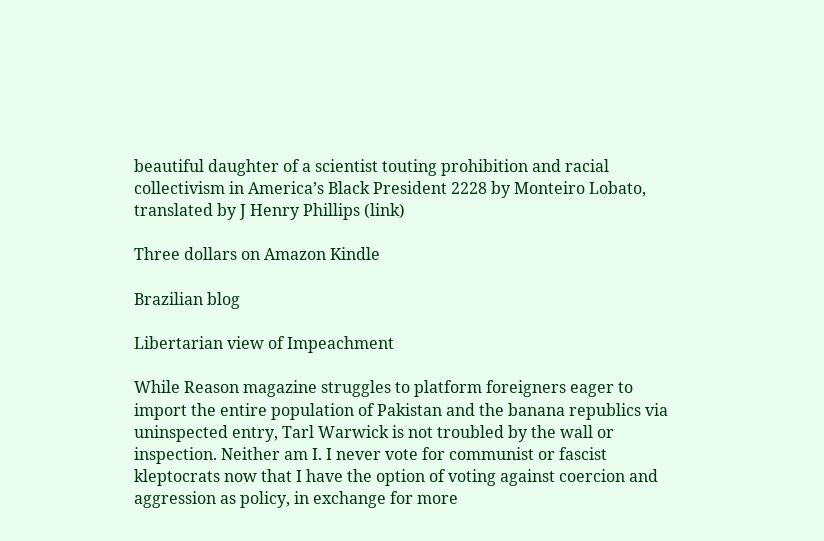beautiful daughter of a scientist touting prohibition and racial collectivism in America’s Black President 2228 by Monteiro Lobato, translated by J Henry Phillips (link)

Three dollars on Amazon Kindle

Brazilian blog

Libertarian view of Impeachment

While Reason magazine struggles to platform foreigners eager to import the entire population of Pakistan and the banana republics via uninspected entry, Tarl Warwick is not troubled by the wall or inspection. Neither am I. I never vote for communist or fascist kleptocrats now that I have the option of voting against coercion and aggression as policy, in exchange for more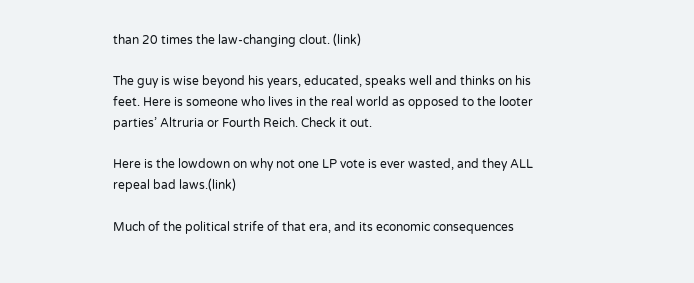than 20 times the law-changing clout. (link)

The guy is wise beyond his years, educated, speaks well and thinks on his feet. Here is someone who lives in the real world as opposed to the looter parties’ Altruria or Fourth Reich. Check it out.

Here is the lowdown on why not one LP vote is ever wasted, and they ALL repeal bad laws.(link)

Much of the political strife of that era, and its economic consequences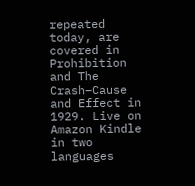repeated today, are covered in Prohibition and The Crash–Cause and Effect in 1929. Live on Amazon Kindle in two languages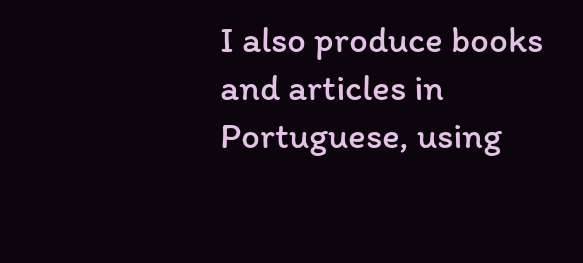I also produce books and articles in Portuguese, using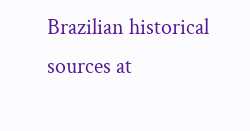Brazilian historical sources at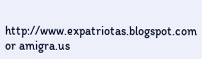http://www.expatriotas.blogspot.com or amigra.us